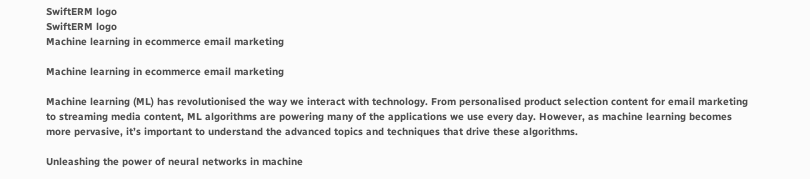SwiftERM logo
SwiftERM logo
Machine learning in ecommerce email marketing

Machine learning in ecommerce email marketing

Machine learning (ML) has revolutionised the way we interact with technology. From personalised product selection content for email marketing to streaming media content, ML algorithms are powering many of the applications we use every day. However, as machine learning becomes more pervasive, it’s important to understand the advanced topics and techniques that drive these algorithms.

Unleashing the power of neural networks in machine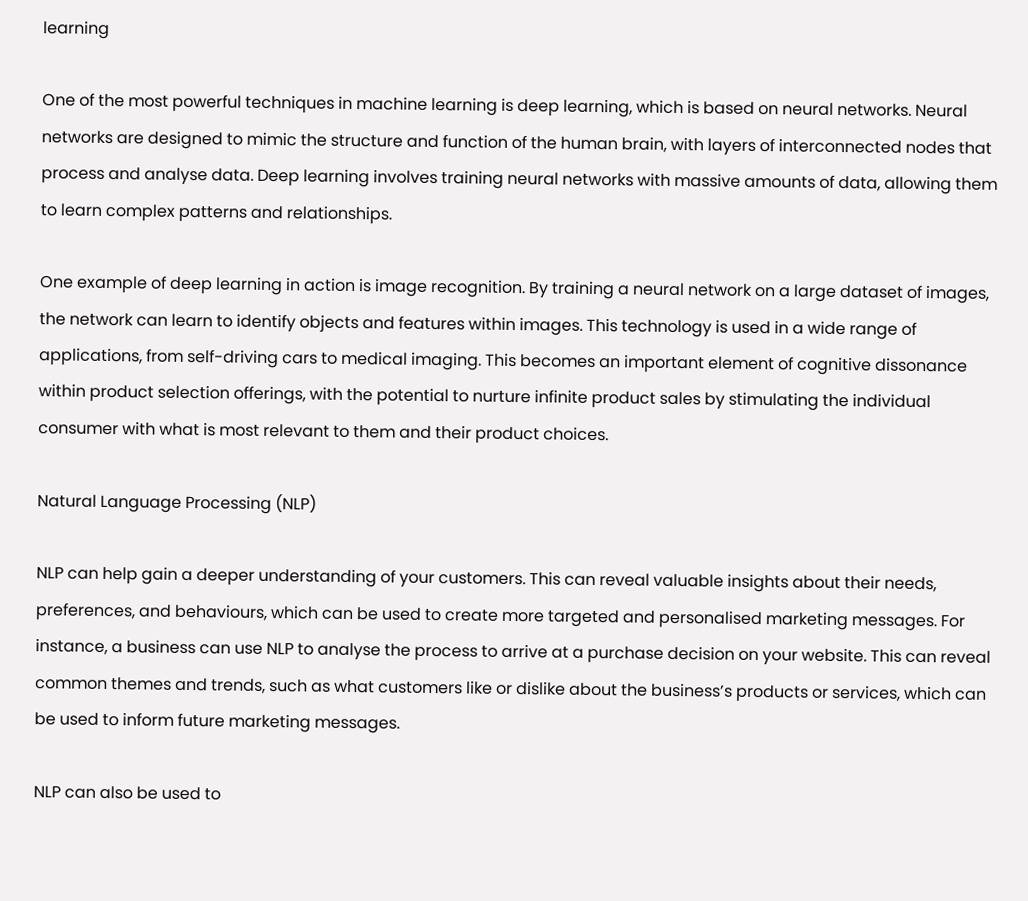learning

One of the most powerful techniques in machine learning is deep learning, which is based on neural networks. Neural networks are designed to mimic the structure and function of the human brain, with layers of interconnected nodes that process and analyse data. Deep learning involves training neural networks with massive amounts of data, allowing them to learn complex patterns and relationships.

One example of deep learning in action is image recognition. By training a neural network on a large dataset of images, the network can learn to identify objects and features within images. This technology is used in a wide range of applications, from self-driving cars to medical imaging. This becomes an important element of cognitive dissonance within product selection offerings, with the potential to nurture infinite product sales by stimulating the individual consumer with what is most relevant to them and their product choices.

Natural Language Processing (NLP)

NLP can help gain a deeper understanding of your customers. This can reveal valuable insights about their needs, preferences, and behaviours, which can be used to create more targeted and personalised marketing messages. For instance, a business can use NLP to analyse the process to arrive at a purchase decision on your website. This can reveal common themes and trends, such as what customers like or dislike about the business’s products or services, which can be used to inform future marketing messages.

NLP can also be used to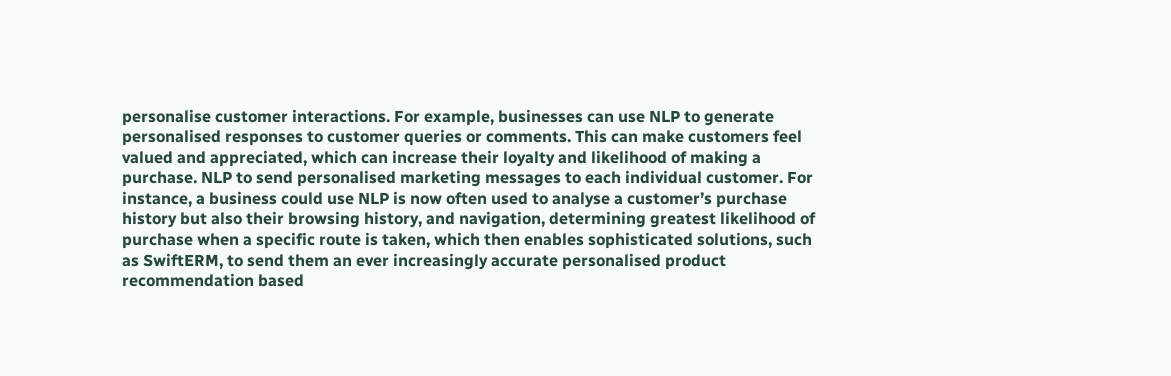personalise customer interactions. For example, businesses can use NLP to generate personalised responses to customer queries or comments. This can make customers feel valued and appreciated, which can increase their loyalty and likelihood of making a purchase. NLP to send personalised marketing messages to each individual customer. For instance, a business could use NLP is now often used to analyse a customer’s purchase history but also their browsing history, and navigation, determining greatest likelihood of purchase when a specific route is taken, which then enables sophisticated solutions, such as SwiftERM, to send them an ever increasingly accurate personalised product recommendation based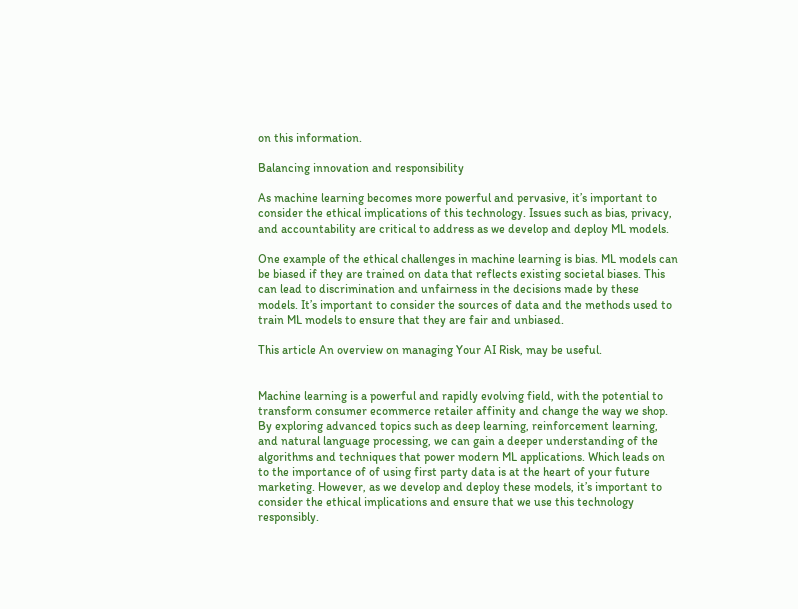on this information.

Balancing innovation and responsibility

As machine learning becomes more powerful and pervasive, it’s important to consider the ethical implications of this technology. Issues such as bias, privacy, and accountability are critical to address as we develop and deploy ML models.

One example of the ethical challenges in machine learning is bias. ML models can be biased if they are trained on data that reflects existing societal biases. This can lead to discrimination and unfairness in the decisions made by these models. It’s important to consider the sources of data and the methods used to train ML models to ensure that they are fair and unbiased.

This article An overview on managing Your AI Risk, may be useful.


Machine learning is a powerful and rapidly evolving field, with the potential to transform consumer ecommerce retailer affinity and change the way we shop. By exploring advanced topics such as deep learning, reinforcement learning, and natural language processing, we can gain a deeper understanding of the algorithms and techniques that power modern ML applications. Which leads on to the importance of of using first party data is at the heart of your future marketing. However, as we develop and deploy these models, it’s important to consider the ethical implications and ensure that we use this technology responsibly.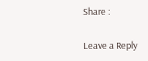Share :

Leave a Reply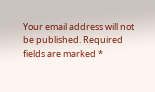Your email address will not be published. Required fields are marked *